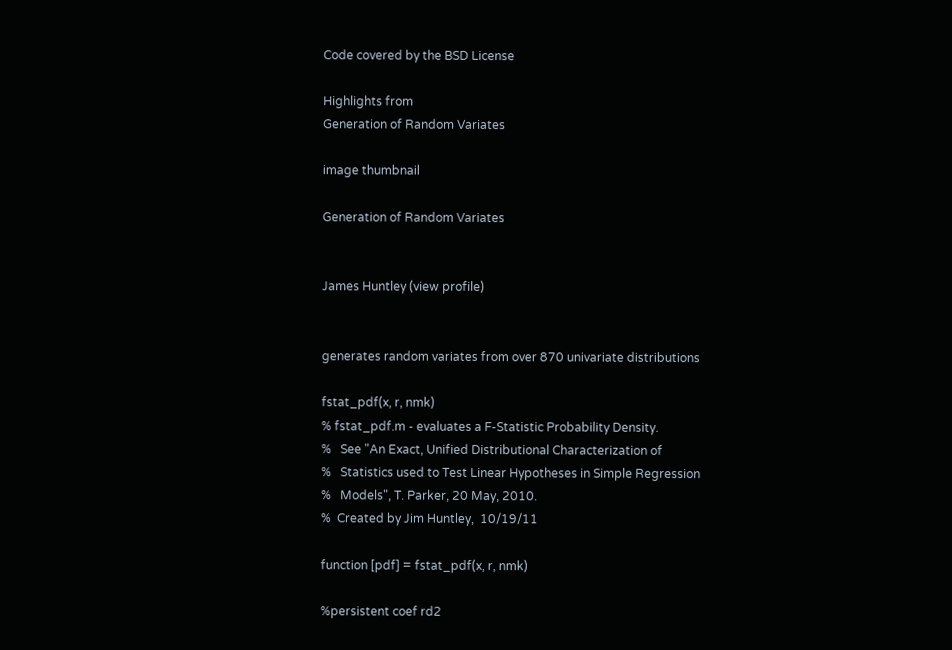Code covered by the BSD License

Highlights from
Generation of Random Variates

image thumbnail

Generation of Random Variates


James Huntley (view profile)


generates random variates from over 870 univariate distributions

fstat_pdf(x, r, nmk)
% fstat_pdf.m - evaluates a F-Statistic Probability Density.
%   See "An Exact, Unified Distributional Characterization of
%   Statistics used to Test Linear Hypotheses in Simple Regression
%   Models", T. Parker, 20 May, 2010.
%  Created by Jim Huntley,  10/19/11

function [pdf] = fstat_pdf(x, r, nmk)

%persistent coef rd2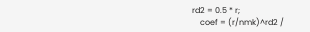rd2 = 0.5 * r;
    coef = (r/nmk)^rd2 /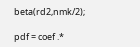beta(rd2,nmk/2);

pdf = coef .*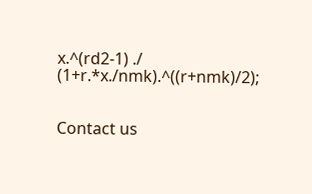x.^(rd2-1) ./ (1+r.*x./nmk).^((r+nmk)/2);


Contact us